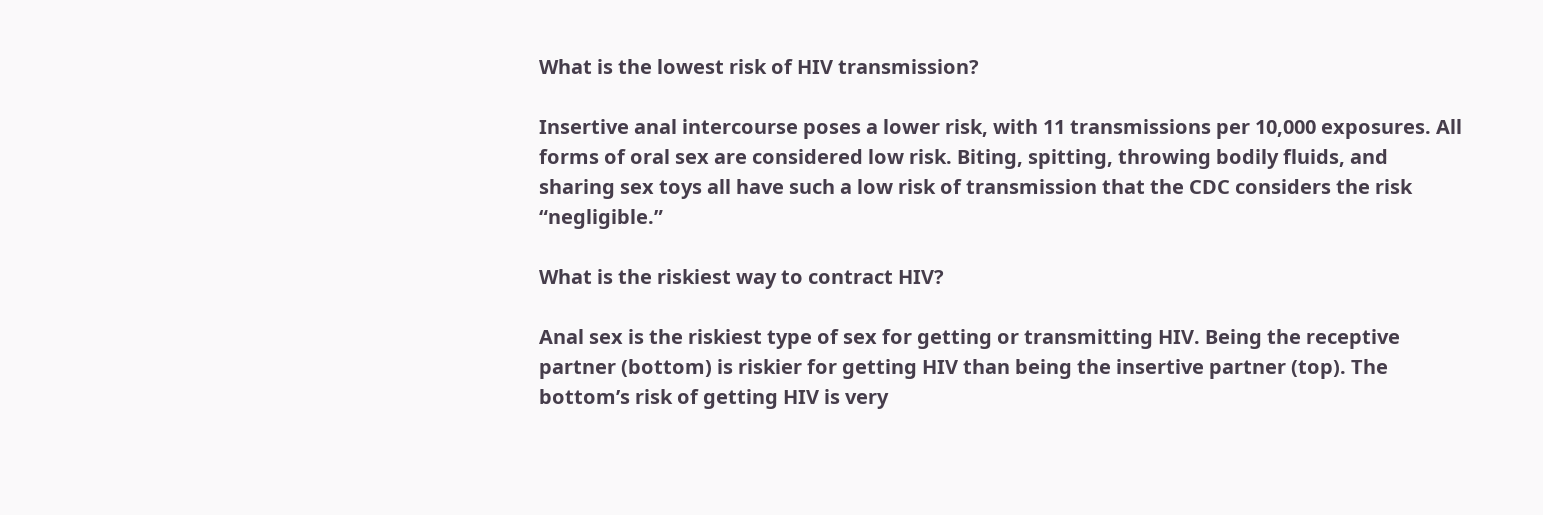What is the lowest risk of HIV transmission?

Insertive anal intercourse poses a lower risk, with 11 transmissions per 10,000 exposures. All forms of oral sex are considered low risk. Biting, spitting, throwing bodily fluids, and sharing sex toys all have such a low risk of transmission that the CDC considers the risk “negligible.”

What is the riskiest way to contract HIV?

Anal sex is the riskiest type of sex for getting or transmitting HIV. Being the receptive partner (bottom) is riskier for getting HIV than being the insertive partner (top). The bottom’s risk of getting HIV is very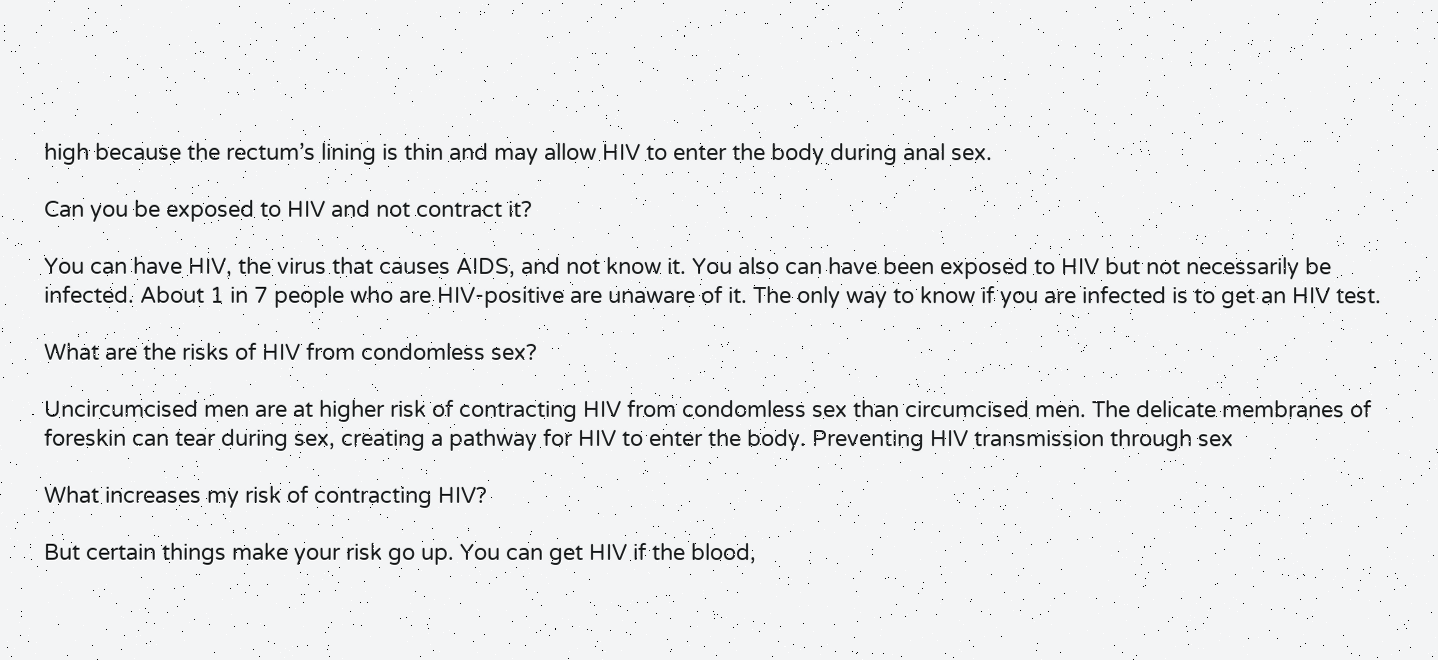high because the rectum’s lining is thin and may allow HIV to enter the body during anal sex.

Can you be exposed to HIV and not contract it?

You can have HIV, the virus that causes AIDS, and not know it. You also can have been exposed to HIV but not necessarily be infected. About 1 in 7 people who are HIV-positive are unaware of it. The only way to know if you are infected is to get an HIV test.

What are the risks of HIV from condomless sex?

Uncircumcised men are at higher risk of contracting HIV from condomless sex than circumcised men. The delicate membranes of foreskin can tear during sex, creating a pathway for HIV to enter the body. Preventing HIV transmission through sex

What increases my risk of contracting HIV?

But certain things make your risk go up. You can get HIV if the blood,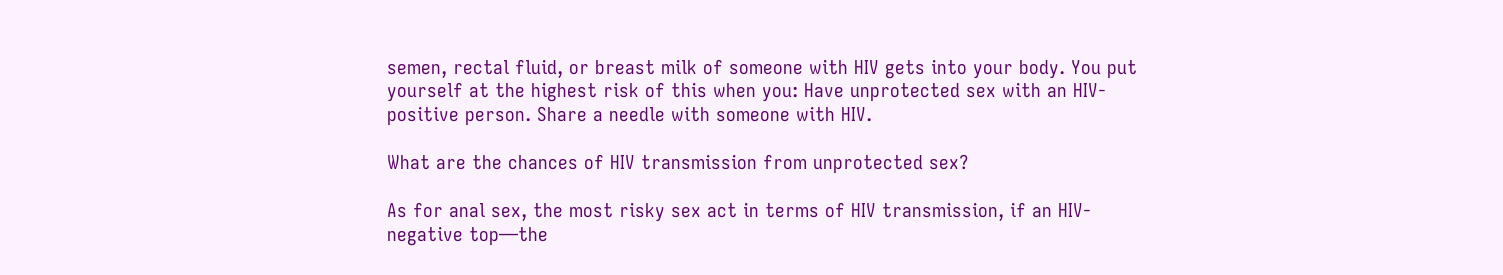semen, rectal fluid, or breast milk of someone with HIV gets into your body. You put yourself at the highest risk of this when you: Have unprotected sex with an HIV-positive person. Share a needle with someone with HIV.

What are the chances of HIV transmission from unprotected sex?

As for anal sex, the most risky sex act in terms of HIV transmission, if an HIV-negative top—the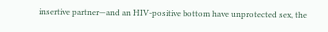insertive partner—and an HIV-positive bottom have unprotected sex, the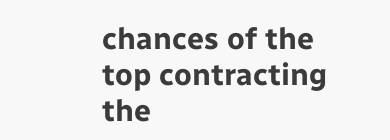chances of the top contracting the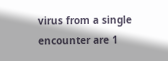virus from a single encounter are 1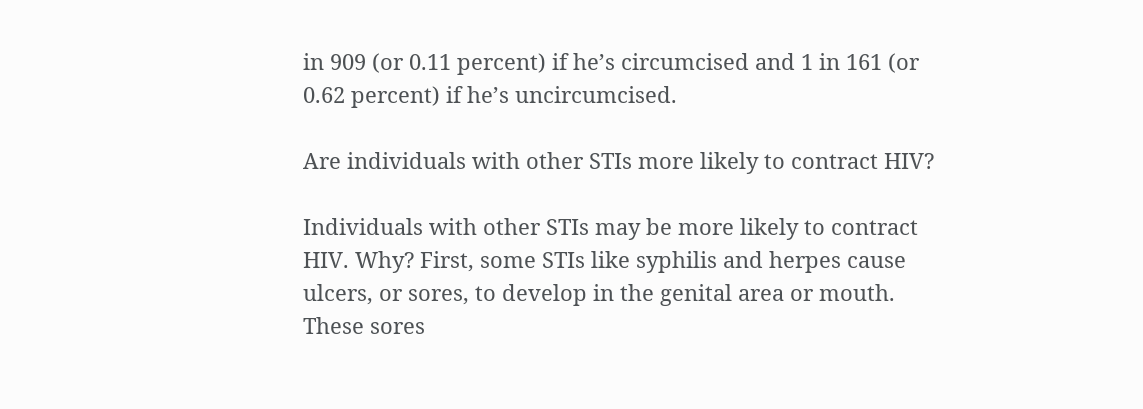in 909 (or 0.11 percent) if he’s circumcised and 1 in 161 (or 0.62 percent) if he’s uncircumcised.

Are individuals with other STIs more likely to contract HIV?

Individuals with other STIs may be more likely to contract HIV. Why? First, some STIs like syphilis and herpes cause ulcers, or sores, to develop in the genital area or mouth. These sores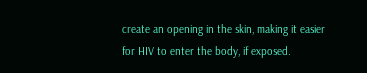create an opening in the skin, making it easier for HIV to enter the body, if exposed.